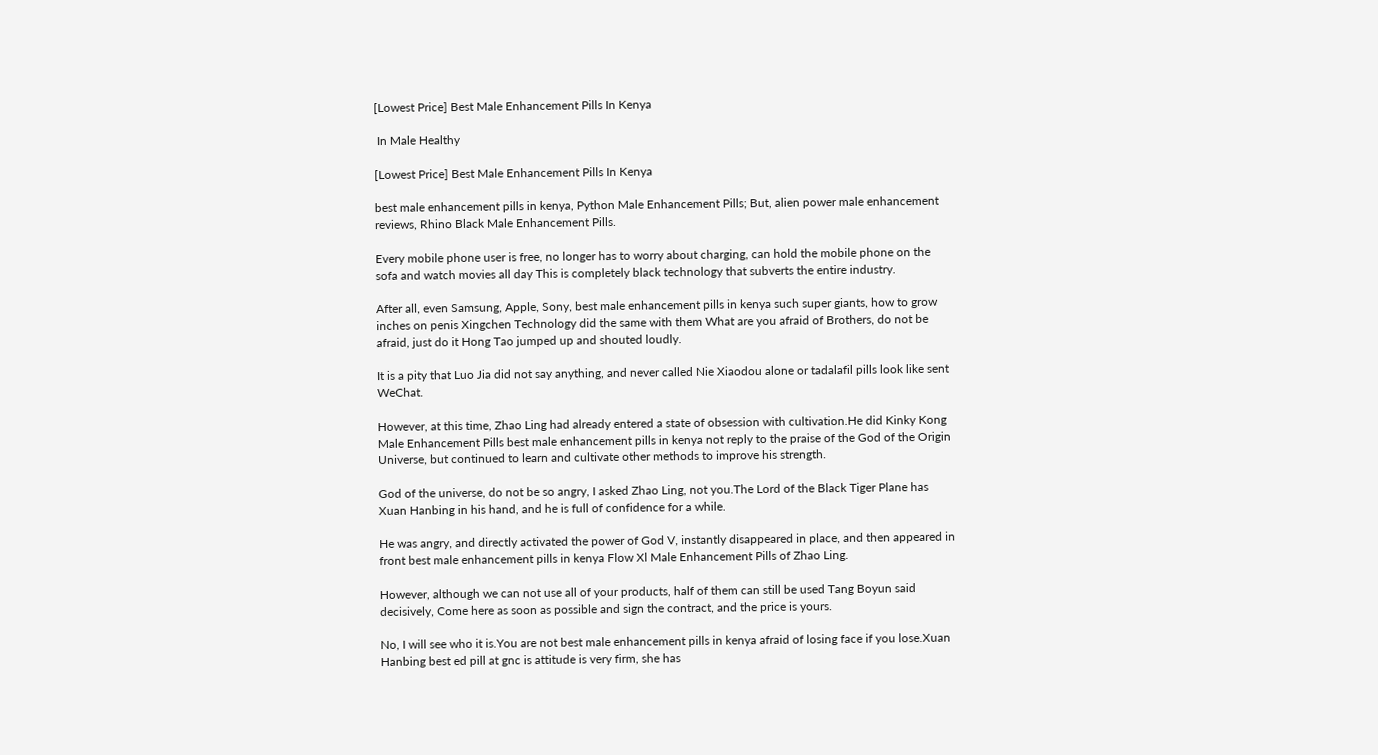[Lowest Price] Best Male Enhancement Pills In Kenya

 In Male Healthy

[Lowest Price] Best Male Enhancement Pills In Kenya

best male enhancement pills in kenya, Python Male Enhancement Pills; But, alien power male enhancement reviews, Rhino Black Male Enhancement Pills.

Every mobile phone user is free, no longer has to worry about charging, can hold the mobile phone on the sofa and watch movies all day This is completely black technology that subverts the entire industry.

After all, even Samsung, Apple, Sony, best male enhancement pills in kenya such super giants, how to grow inches on penis Xingchen Technology did the same with them What are you afraid of Brothers, do not be afraid, just do it Hong Tao jumped up and shouted loudly.

It is a pity that Luo Jia did not say anything, and never called Nie Xiaodou alone or tadalafil pills look like sent WeChat.

However, at this time, Zhao Ling had already entered a state of obsession with cultivation.He did Kinky Kong Male Enhancement Pills best male enhancement pills in kenya not reply to the praise of the God of the Origin Universe, but continued to learn and cultivate other methods to improve his strength.

God of the universe, do not be so angry, I asked Zhao Ling, not you.The Lord of the Black Tiger Plane has Xuan Hanbing in his hand, and he is full of confidence for a while.

He was angry, and directly activated the power of God V, instantly disappeared in place, and then appeared in front best male enhancement pills in kenya Flow Xl Male Enhancement Pills of Zhao Ling.

However, although we can not use all of your products, half of them can still be used Tang Boyun said decisively, Come here as soon as possible and sign the contract, and the price is yours.

No, I will see who it is.You are not best male enhancement pills in kenya afraid of losing face if you lose.Xuan Hanbing best ed pill at gnc is attitude is very firm, she has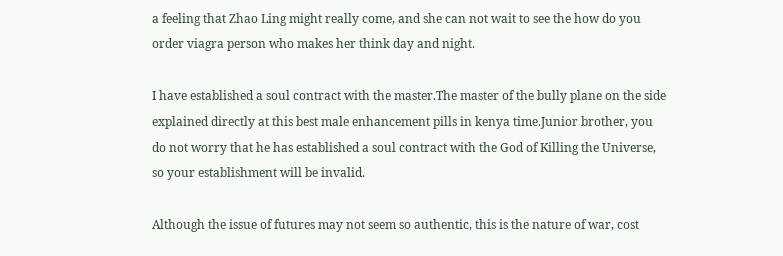a feeling that Zhao Ling might really come, and she can not wait to see the how do you order viagra person who makes her think day and night.

I have established a soul contract with the master.The master of the bully plane on the side explained directly at this best male enhancement pills in kenya time.Junior brother, you do not worry that he has established a soul contract with the God of Killing the Universe, so your establishment will be invalid.

Although the issue of futures may not seem so authentic, this is the nature of war, cost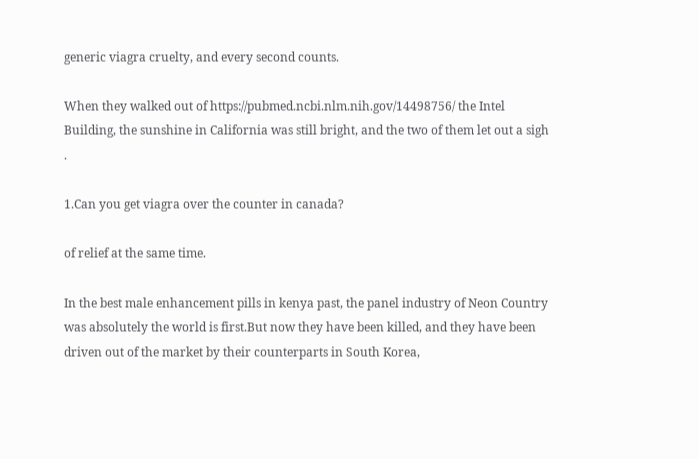generic viagra cruelty, and every second counts.

When they walked out of https://pubmed.ncbi.nlm.nih.gov/14498756/ the Intel Building, the sunshine in California was still bright, and the two of them let out a sigh .

1.Can you get viagra over the counter in canada?

of relief at the same time.

In the best male enhancement pills in kenya past, the panel industry of Neon Country was absolutely the world is first.But now they have been killed, and they have been driven out of the market by their counterparts in South Korea,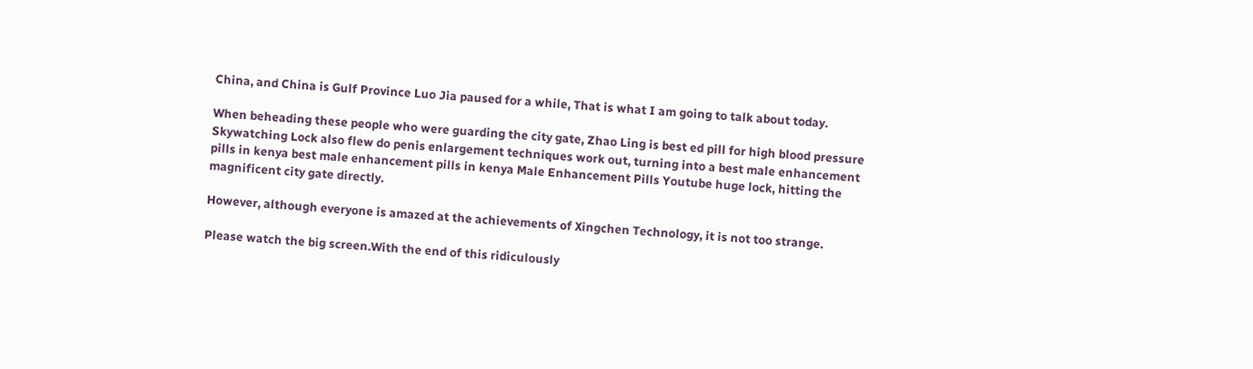China, and China is Gulf Province Luo Jia paused for a while, That is what I am going to talk about today.

When beheading these people who were guarding the city gate, Zhao Ling is best ed pill for high blood pressure Skywatching Lock also flew do penis enlargement techniques work out, turning into a best male enhancement pills in kenya best male enhancement pills in kenya Male Enhancement Pills Youtube huge lock, hitting the magnificent city gate directly.

However, although everyone is amazed at the achievements of Xingchen Technology, it is not too strange.

Please watch the big screen.With the end of this ridiculously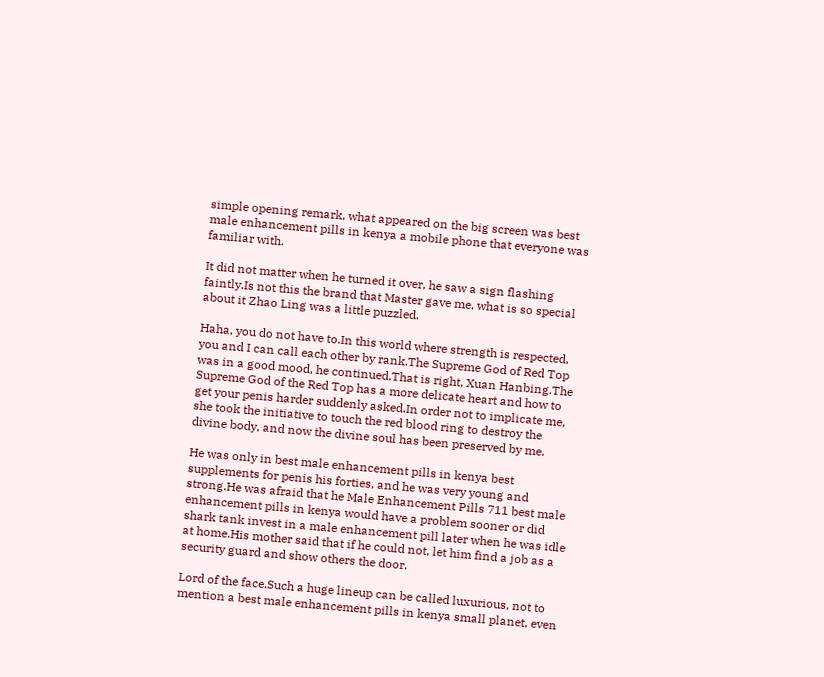simple opening remark, what appeared on the big screen was best male enhancement pills in kenya a mobile phone that everyone was familiar with.

It did not matter when he turned it over, he saw a sign flashing faintly.Is not this the brand that Master gave me, what is so special about it Zhao Ling was a little puzzled.

Haha, you do not have to.In this world where strength is respected, you and I can call each other by rank.The Supreme God of Red Top was in a good mood, he continued.That is right, Xuan Hanbing.The Supreme God of the Red Top has a more delicate heart and how to get your penis harder suddenly asked.In order not to implicate me, she took the initiative to touch the red blood ring to destroy the divine body, and now the divine soul has been preserved by me.

He was only in best male enhancement pills in kenya best supplements for penis his forties, and he was very young and strong.He was afraid that he Male Enhancement Pills 711 best male enhancement pills in kenya would have a problem sooner or did shark tank invest in a male enhancement pill later when he was idle at home.His mother said that if he could not, let him find a job as a security guard and show others the door.

Lord of the face.Such a huge lineup can be called luxurious, not to mention a best male enhancement pills in kenya small planet, even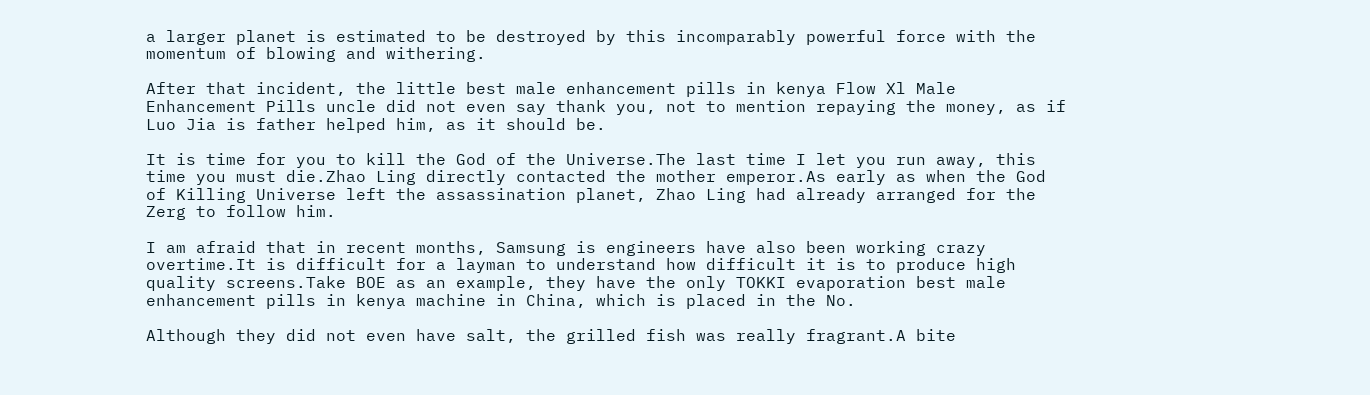a larger planet is estimated to be destroyed by this incomparably powerful force with the momentum of blowing and withering.

After that incident, the little best male enhancement pills in kenya Flow Xl Male Enhancement Pills uncle did not even say thank you, not to mention repaying the money, as if Luo Jia is father helped him, as it should be.

It is time for you to kill the God of the Universe.The last time I let you run away, this time you must die.Zhao Ling directly contacted the mother emperor.As early as when the God of Killing Universe left the assassination planet, Zhao Ling had already arranged for the Zerg to follow him.

I am afraid that in recent months, Samsung is engineers have also been working crazy overtime.It is difficult for a layman to understand how difficult it is to produce high quality screens.Take BOE as an example, they have the only TOKKI evaporation best male enhancement pills in kenya machine in China, which is placed in the No.

Although they did not even have salt, the grilled fish was really fragrant.A bite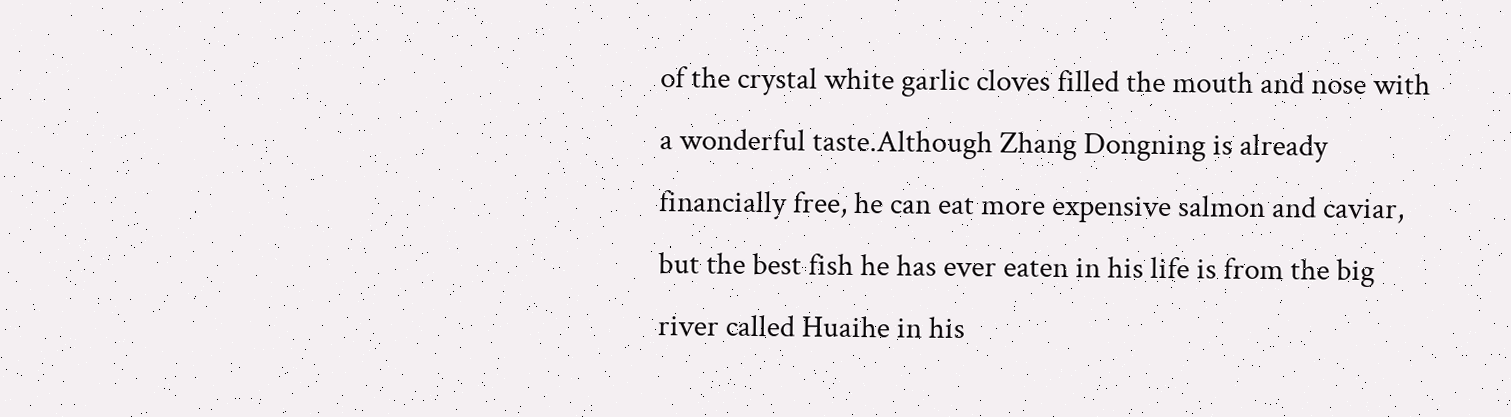of the crystal white garlic cloves filled the mouth and nose with a wonderful taste.Although Zhang Dongning is already financially free, he can eat more expensive salmon and caviar, but the best fish he has ever eaten in his life is from the big river called Huaihe in his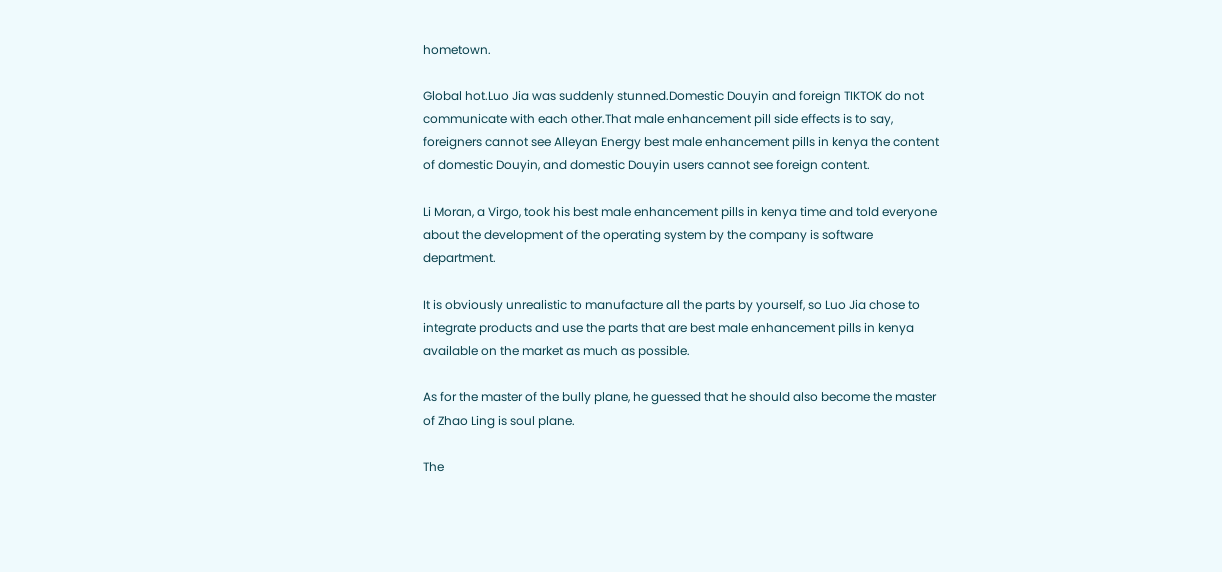hometown.

Global hot.Luo Jia was suddenly stunned.Domestic Douyin and foreign TIKTOK do not communicate with each other.That male enhancement pill side effects is to say, foreigners cannot see Alleyan Energy best male enhancement pills in kenya the content of domestic Douyin, and domestic Douyin users cannot see foreign content.

Li Moran, a Virgo, took his best male enhancement pills in kenya time and told everyone about the development of the operating system by the company is software department.

It is obviously unrealistic to manufacture all the parts by yourself, so Luo Jia chose to integrate products and use the parts that are best male enhancement pills in kenya available on the market as much as possible.

As for the master of the bully plane, he guessed that he should also become the master of Zhao Ling is soul plane.

The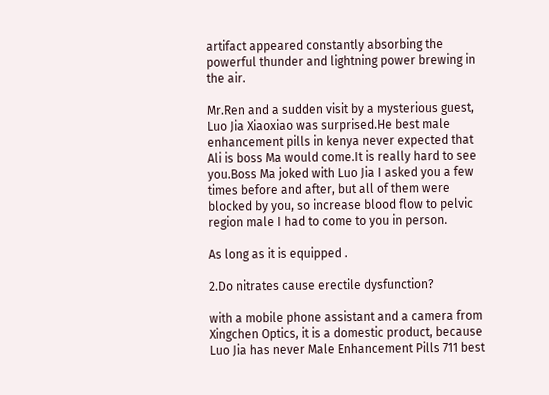artifact appeared constantly absorbing the powerful thunder and lightning power brewing in the air.

Mr.Ren and a sudden visit by a mysterious guest, Luo Jia Xiaoxiao was surprised.He best male enhancement pills in kenya never expected that Ali is boss Ma would come.It is really hard to see you.Boss Ma joked with Luo Jia I asked you a few times before and after, but all of them were blocked by you, so increase blood flow to pelvic region male I had to come to you in person.

As long as it is equipped .

2.Do nitrates cause erectile dysfunction?

with a mobile phone assistant and a camera from Xingchen Optics, it is a domestic product, because Luo Jia has never Male Enhancement Pills 711 best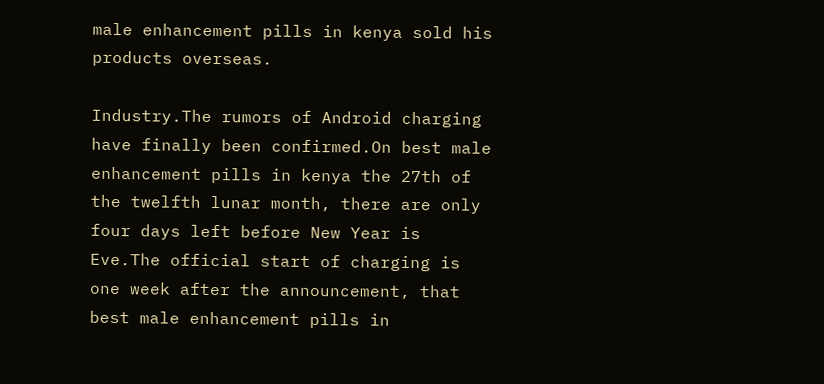male enhancement pills in kenya sold his products overseas.

Industry.The rumors of Android charging have finally been confirmed.On best male enhancement pills in kenya the 27th of the twelfth lunar month, there are only four days left before New Year is Eve.The official start of charging is one week after the announcement, that best male enhancement pills in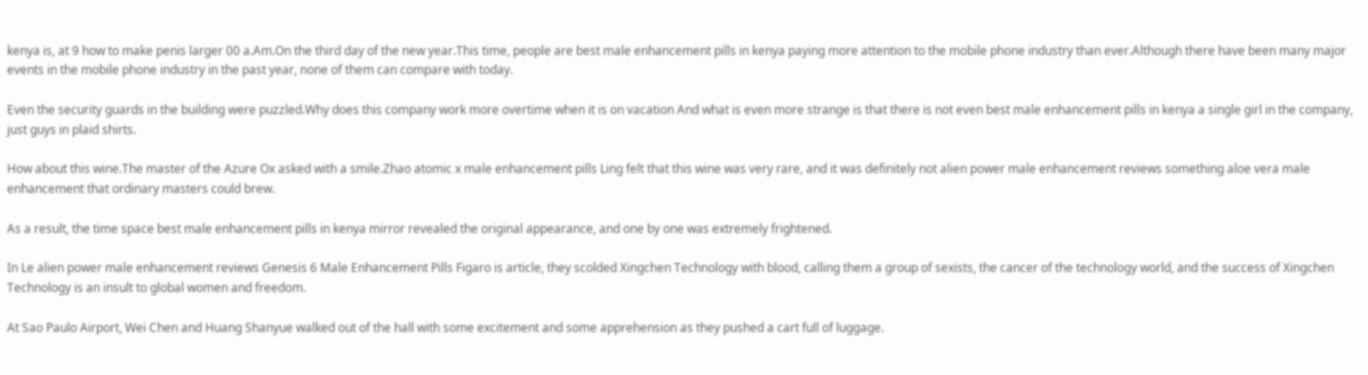kenya is, at 9 how to make penis larger 00 a.Am.On the third day of the new year.This time, people are best male enhancement pills in kenya paying more attention to the mobile phone industry than ever.Although there have been many major events in the mobile phone industry in the past year, none of them can compare with today.

Even the security guards in the building were puzzled.Why does this company work more overtime when it is on vacation And what is even more strange is that there is not even best male enhancement pills in kenya a single girl in the company, just guys in plaid shirts.

How about this wine.The master of the Azure Ox asked with a smile.Zhao atomic x male enhancement pills Ling felt that this wine was very rare, and it was definitely not alien power male enhancement reviews something aloe vera male enhancement that ordinary masters could brew.

As a result, the time space best male enhancement pills in kenya mirror revealed the original appearance, and one by one was extremely frightened.

In Le alien power male enhancement reviews Genesis 6 Male Enhancement Pills Figaro is article, they scolded Xingchen Technology with blood, calling them a group of sexists, the cancer of the technology world, and the success of Xingchen Technology is an insult to global women and freedom.

At Sao Paulo Airport, Wei Chen and Huang Shanyue walked out of the hall with some excitement and some apprehension as they pushed a cart full of luggage.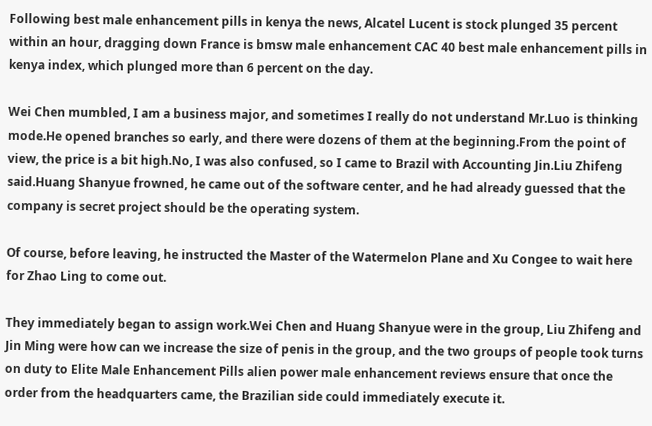Following best male enhancement pills in kenya the news, Alcatel Lucent is stock plunged 35 percent within an hour, dragging down France is bmsw male enhancement CAC 40 best male enhancement pills in kenya index, which plunged more than 6 percent on the day.

Wei Chen mumbled, I am a business major, and sometimes I really do not understand Mr.Luo is thinking mode.He opened branches so early, and there were dozens of them at the beginning.From the point of view, the price is a bit high.No, I was also confused, so I came to Brazil with Accounting Jin.Liu Zhifeng said.Huang Shanyue frowned, he came out of the software center, and he had already guessed that the company is secret project should be the operating system.

Of course, before leaving, he instructed the Master of the Watermelon Plane and Xu Congee to wait here for Zhao Ling to come out.

They immediately began to assign work.Wei Chen and Huang Shanyue were in the group, Liu Zhifeng and Jin Ming were how can we increase the size of penis in the group, and the two groups of people took turns on duty to Elite Male Enhancement Pills alien power male enhancement reviews ensure that once the order from the headquarters came, the Brazilian side could immediately execute it.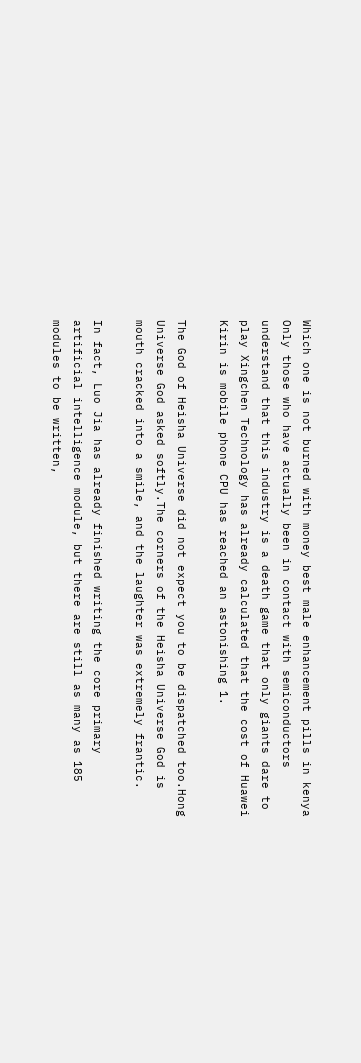Which one is not burned with money best male enhancement pills in kenya Only those who have actually been in contact with semiconductors understand that this industry is a death game that only giants dare to play Xingchen Technology has already calculated that the cost of Huawei Kirin is mobile phone CPU has reached an astonishing 1.

The God of Heisha Universe did not expect you to be dispatched too.Hong Universe God asked softly.The corners of the Heisha Universe God is mouth cracked into a smile, and the laughter was extremely frantic.

In fact, Luo Jia has already finished writing the core primary artificial intelligence module, but there are still as many as 185 modules to be written,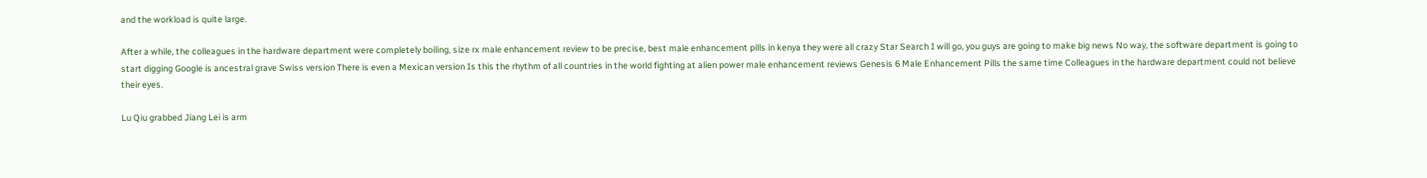and the workload is quite large.

After a while, the colleagues in the hardware department were completely boiling, size rx male enhancement review to be precise, best male enhancement pills in kenya they were all crazy Star Search I will go, you guys are going to make big news No way, the software department is going to start digging Google is ancestral grave Swiss version There is even a Mexican version Is this the rhythm of all countries in the world fighting at alien power male enhancement reviews Genesis 6 Male Enhancement Pills the same time Colleagues in the hardware department could not believe their eyes.

Lu Qiu grabbed Jiang Lei is arm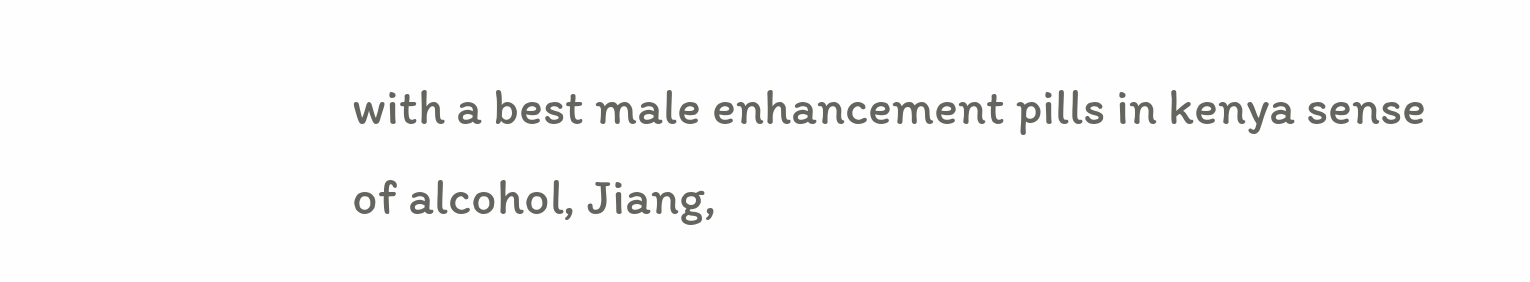with a best male enhancement pills in kenya sense of alcohol, Jiang,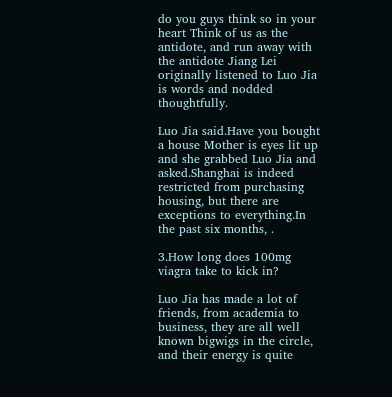do you guys think so in your heart Think of us as the antidote, and run away with the antidote Jiang Lei originally listened to Luo Jia is words and nodded thoughtfully.

Luo Jia said.Have you bought a house Mother is eyes lit up and she grabbed Luo Jia and asked.Shanghai is indeed restricted from purchasing housing, but there are exceptions to everything.In the past six months, .

3.How long does 100mg viagra take to kick in?

Luo Jia has made a lot of friends, from academia to business, they are all well known bigwigs in the circle, and their energy is quite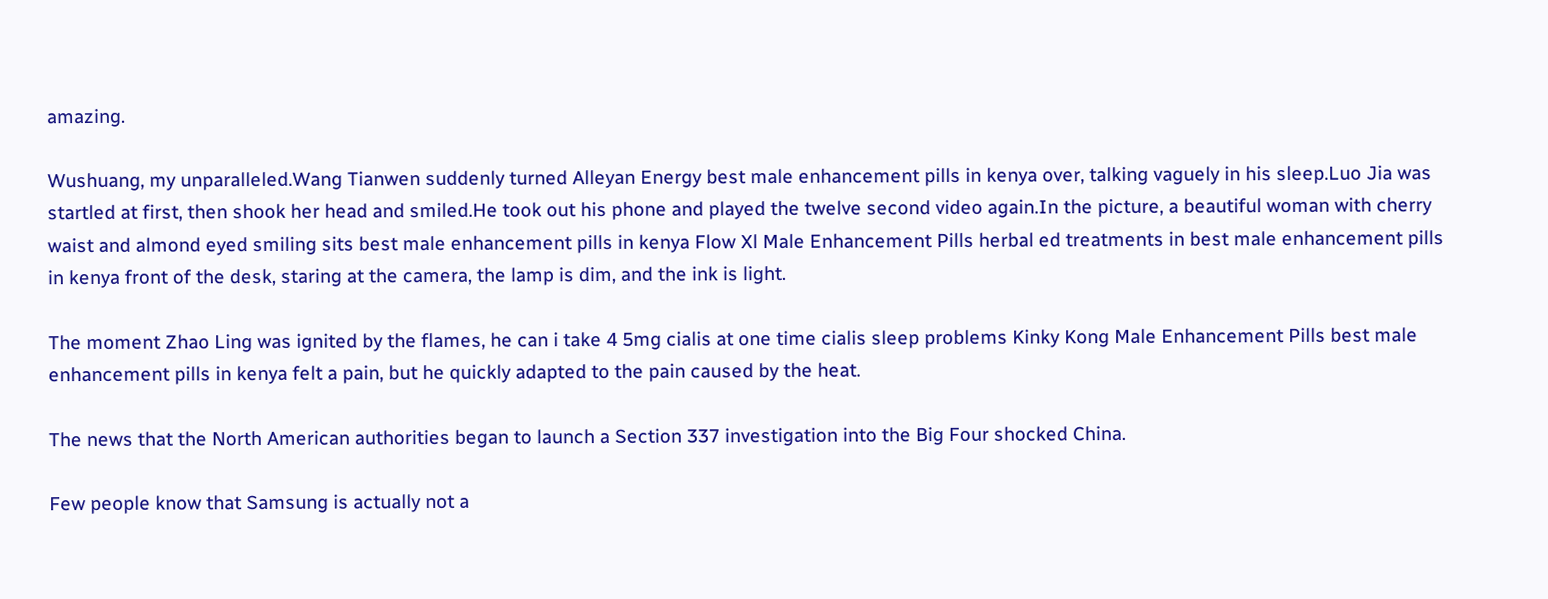amazing.

Wushuang, my unparalleled.Wang Tianwen suddenly turned Alleyan Energy best male enhancement pills in kenya over, talking vaguely in his sleep.Luo Jia was startled at first, then shook her head and smiled.He took out his phone and played the twelve second video again.In the picture, a beautiful woman with cherry waist and almond eyed smiling sits best male enhancement pills in kenya Flow Xl Male Enhancement Pills herbal ed treatments in best male enhancement pills in kenya front of the desk, staring at the camera, the lamp is dim, and the ink is light.

The moment Zhao Ling was ignited by the flames, he can i take 4 5mg cialis at one time cialis sleep problems Kinky Kong Male Enhancement Pills best male enhancement pills in kenya felt a pain, but he quickly adapted to the pain caused by the heat.

The news that the North American authorities began to launch a Section 337 investigation into the Big Four shocked China.

Few people know that Samsung is actually not a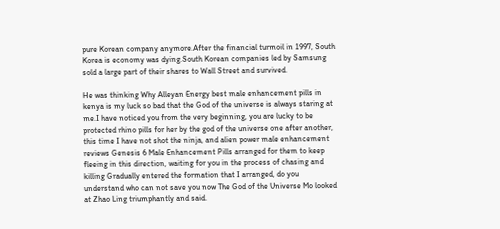pure Korean company anymore.After the financial turmoil in 1997, South Korea is economy was dying.South Korean companies led by Samsung sold a large part of their shares to Wall Street and survived.

He was thinking Why Alleyan Energy best male enhancement pills in kenya is my luck so bad that the God of the universe is always staring at me.I have noticed you from the very beginning, you are lucky to be protected rhino pills for her by the god of the universe one after another, this time I have not shot the ninja, and alien power male enhancement reviews Genesis 6 Male Enhancement Pills arranged for them to keep fleeing in this direction, waiting for you in the process of chasing and killing Gradually entered the formation that I arranged, do you understand who can not save you now The God of the Universe Mo looked at Zhao Ling triumphantly and said.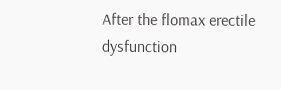After the flomax erectile dysfunction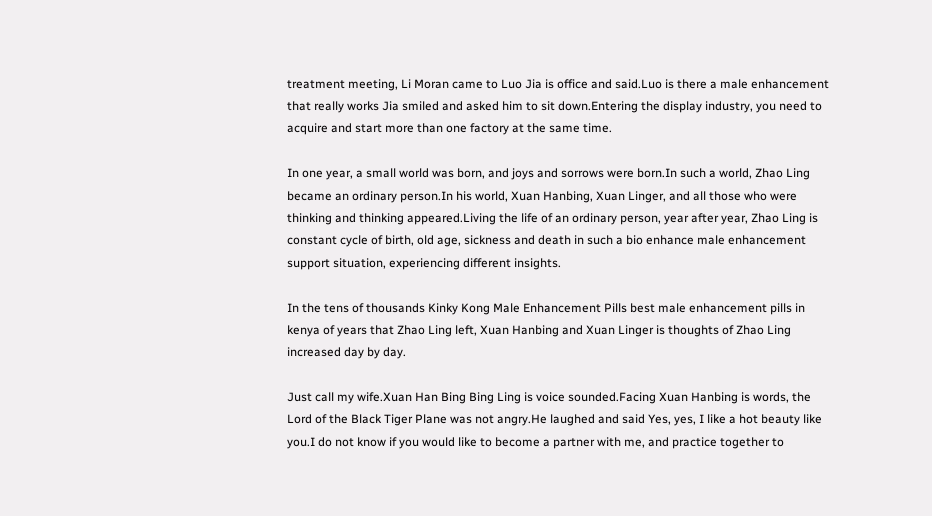treatment meeting, Li Moran came to Luo Jia is office and said.Luo is there a male enhancement that really works Jia smiled and asked him to sit down.Entering the display industry, you need to acquire and start more than one factory at the same time.

In one year, a small world was born, and joys and sorrows were born.In such a world, Zhao Ling became an ordinary person.In his world, Xuan Hanbing, Xuan Linger, and all those who were thinking and thinking appeared.Living the life of an ordinary person, year after year, Zhao Ling is constant cycle of birth, old age, sickness and death in such a bio enhance male enhancement support situation, experiencing different insights.

In the tens of thousands Kinky Kong Male Enhancement Pills best male enhancement pills in kenya of years that Zhao Ling left, Xuan Hanbing and Xuan Linger is thoughts of Zhao Ling increased day by day.

Just call my wife.Xuan Han Bing Bing Ling is voice sounded.Facing Xuan Hanbing is words, the Lord of the Black Tiger Plane was not angry.He laughed and said Yes, yes, I like a hot beauty like you.I do not know if you would like to become a partner with me, and practice together to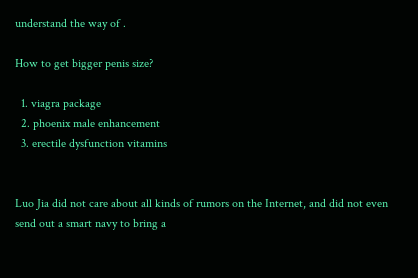understand the way of .

How to get bigger penis size?

  1. viagra package
  2. phoenix male enhancement
  3. erectile dysfunction vitamins


Luo Jia did not care about all kinds of rumors on the Internet, and did not even send out a smart navy to bring a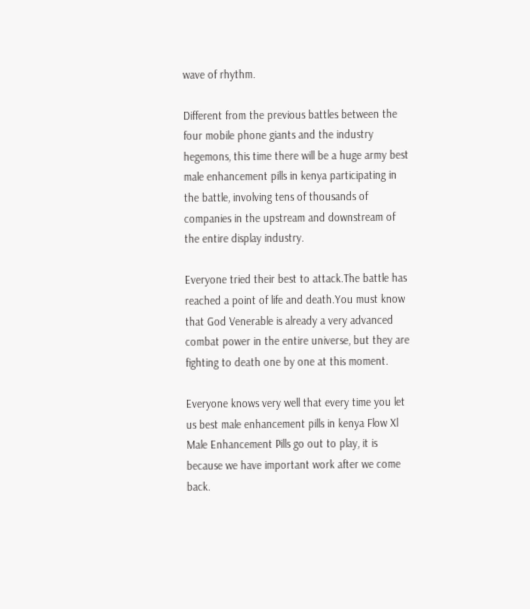wave of rhythm.

Different from the previous battles between the four mobile phone giants and the industry hegemons, this time there will be a huge army best male enhancement pills in kenya participating in the battle, involving tens of thousands of companies in the upstream and downstream of the entire display industry.

Everyone tried their best to attack.The battle has reached a point of life and death.You must know that God Venerable is already a very advanced combat power in the entire universe, but they are fighting to death one by one at this moment.

Everyone knows very well that every time you let us best male enhancement pills in kenya Flow Xl Male Enhancement Pills go out to play, it is because we have important work after we come back.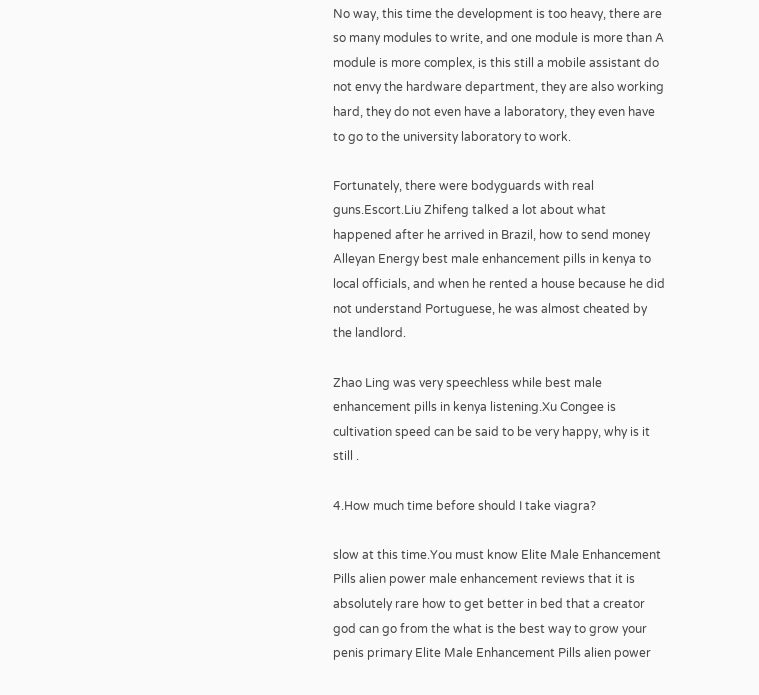No way, this time the development is too heavy, there are so many modules to write, and one module is more than A module is more complex, is this still a mobile assistant do not envy the hardware department, they are also working hard, they do not even have a laboratory, they even have to go to the university laboratory to work.

Fortunately, there were bodyguards with real guns.Escort.Liu Zhifeng talked a lot about what happened after he arrived in Brazil, how to send money Alleyan Energy best male enhancement pills in kenya to local officials, and when he rented a house because he did not understand Portuguese, he was almost cheated by the landlord.

Zhao Ling was very speechless while best male enhancement pills in kenya listening.Xu Congee is cultivation speed can be said to be very happy, why is it still .

4.How much time before should I take viagra?

slow at this time.You must know Elite Male Enhancement Pills alien power male enhancement reviews that it is absolutely rare how to get better in bed that a creator god can go from the what is the best way to grow your penis primary Elite Male Enhancement Pills alien power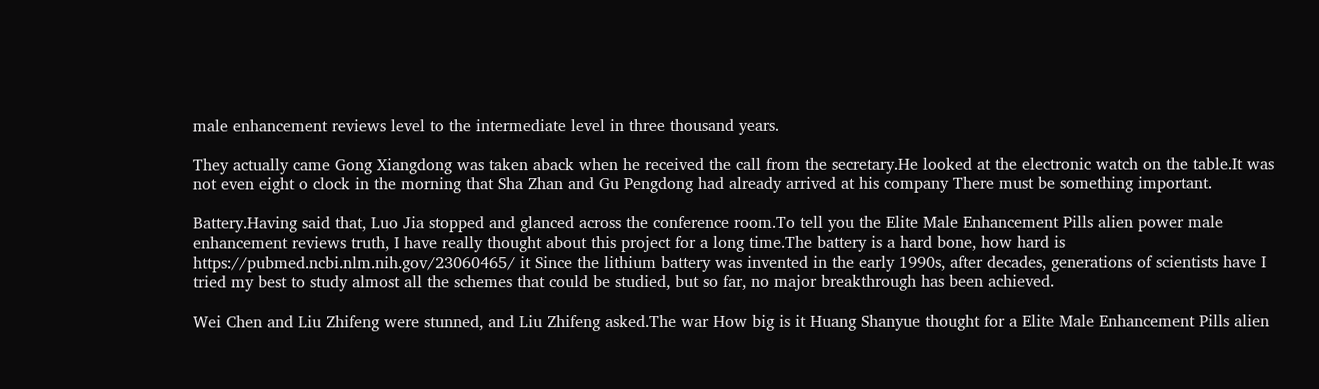male enhancement reviews level to the intermediate level in three thousand years.

They actually came Gong Xiangdong was taken aback when he received the call from the secretary.He looked at the electronic watch on the table.It was not even eight o clock in the morning that Sha Zhan and Gu Pengdong had already arrived at his company There must be something important.

Battery.Having said that, Luo Jia stopped and glanced across the conference room.To tell you the Elite Male Enhancement Pills alien power male enhancement reviews truth, I have really thought about this project for a long time.The battery is a hard bone, how hard is https://pubmed.ncbi.nlm.nih.gov/23060465/ it Since the lithium battery was invented in the early 1990s, after decades, generations of scientists have I tried my best to study almost all the schemes that could be studied, but so far, no major breakthrough has been achieved.

Wei Chen and Liu Zhifeng were stunned, and Liu Zhifeng asked.The war How big is it Huang Shanyue thought for a Elite Male Enhancement Pills alien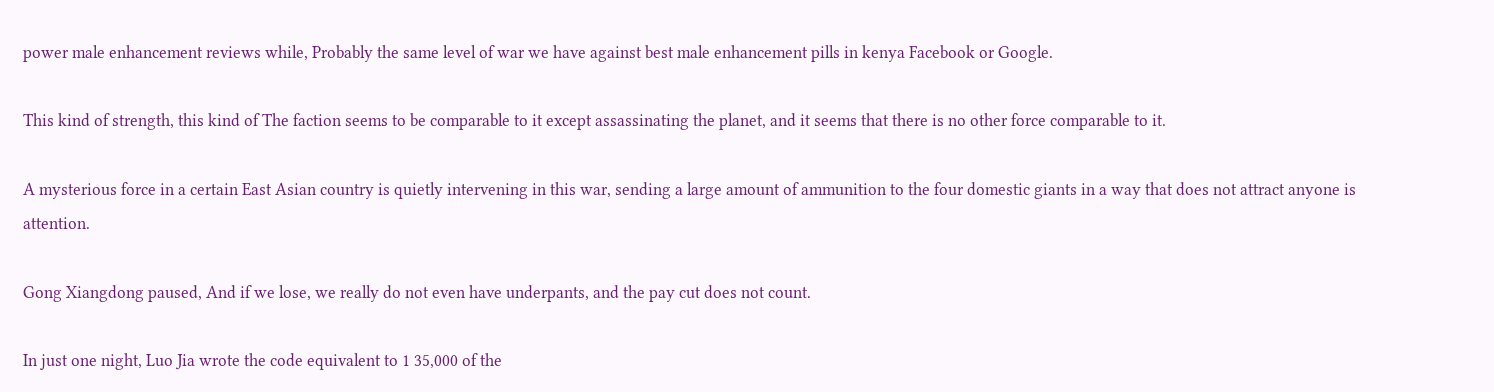power male enhancement reviews while, Probably the same level of war we have against best male enhancement pills in kenya Facebook or Google.

This kind of strength, this kind of The faction seems to be comparable to it except assassinating the planet, and it seems that there is no other force comparable to it.

A mysterious force in a certain East Asian country is quietly intervening in this war, sending a large amount of ammunition to the four domestic giants in a way that does not attract anyone is attention.

Gong Xiangdong paused, And if we lose, we really do not even have underpants, and the pay cut does not count.

In just one night, Luo Jia wrote the code equivalent to 1 35,000 of the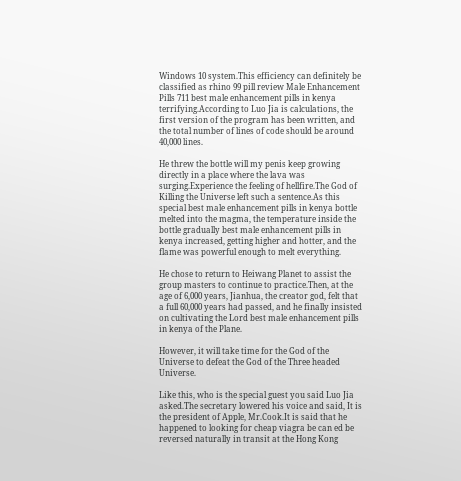Windows 10 system.This efficiency can definitely be classified as rhino 99 pill review Male Enhancement Pills 711 best male enhancement pills in kenya terrifying.According to Luo Jia is calculations, the first version of the program has been written, and the total number of lines of code should be around 40,000 lines.

He threw the bottle will my penis keep growing directly in a place where the lava was surging.Experience the feeling of hellfire.The God of Killing the Universe left such a sentence.As this special best male enhancement pills in kenya bottle melted into the magma, the temperature inside the bottle gradually best male enhancement pills in kenya increased, getting higher and hotter, and the flame was powerful enough to melt everything.

He chose to return to Heiwang Planet to assist the group masters to continue to practice.Then, at the age of 6,000 years, Jianhua, the creator god, felt that a full 60,000 years had passed, and he finally insisted on cultivating the Lord best male enhancement pills in kenya of the Plane.

However, it will take time for the God of the Universe to defeat the God of the Three headed Universe.

Like this, who is the special guest you said Luo Jia asked.The secretary lowered his voice and said, It is the president of Apple, Mr.Cook.It is said that he happened to looking for cheap viagra be can ed be reversed naturally in transit at the Hong Kong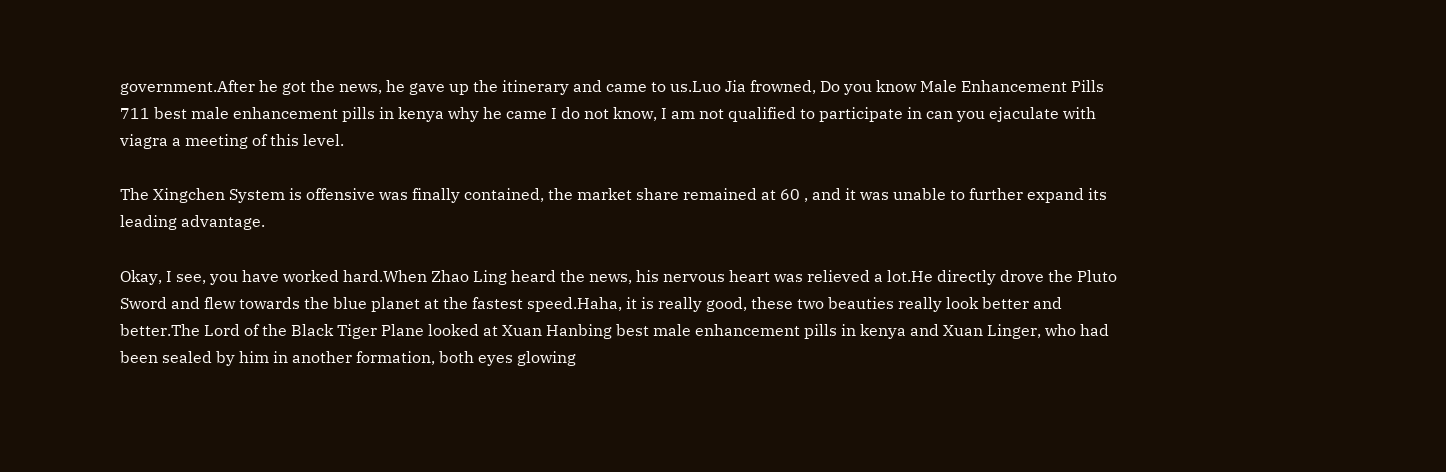government.After he got the news, he gave up the itinerary and came to us.Luo Jia frowned, Do you know Male Enhancement Pills 711 best male enhancement pills in kenya why he came I do not know, I am not qualified to participate in can you ejaculate with viagra a meeting of this level.

The Xingchen System is offensive was finally contained, the market share remained at 60 , and it was unable to further expand its leading advantage.

Okay, I see, you have worked hard.When Zhao Ling heard the news, his nervous heart was relieved a lot.He directly drove the Pluto Sword and flew towards the blue planet at the fastest speed.Haha, it is really good, these two beauties really look better and better.The Lord of the Black Tiger Plane looked at Xuan Hanbing best male enhancement pills in kenya and Xuan Linger, who had been sealed by him in another formation, both eyes glowing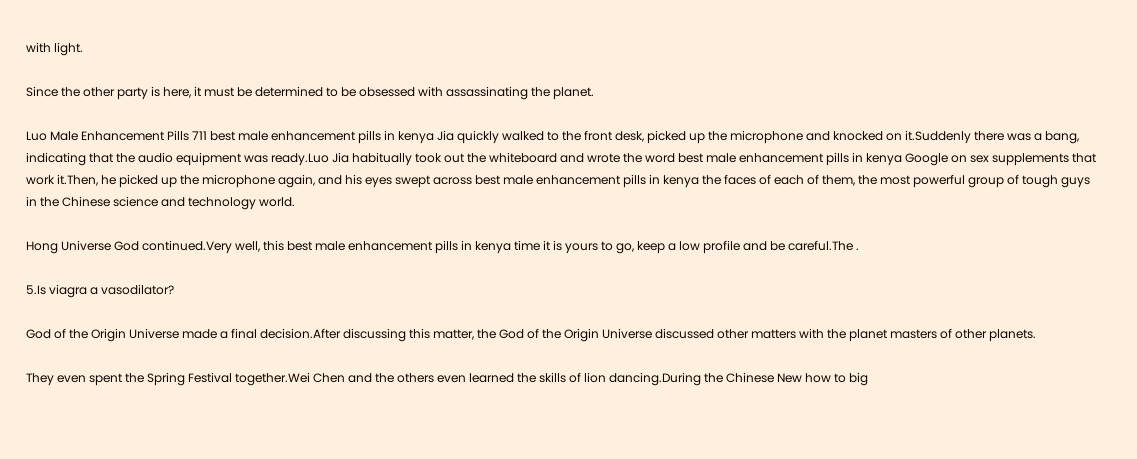with light.

Since the other party is here, it must be determined to be obsessed with assassinating the planet.

Luo Male Enhancement Pills 711 best male enhancement pills in kenya Jia quickly walked to the front desk, picked up the microphone and knocked on it.Suddenly there was a bang, indicating that the audio equipment was ready.Luo Jia habitually took out the whiteboard and wrote the word best male enhancement pills in kenya Google on sex supplements that work it.Then, he picked up the microphone again, and his eyes swept across best male enhancement pills in kenya the faces of each of them, the most powerful group of tough guys in the Chinese science and technology world.

Hong Universe God continued.Very well, this best male enhancement pills in kenya time it is yours to go, keep a low profile and be careful.The .

5.Is viagra a vasodilator?

God of the Origin Universe made a final decision.After discussing this matter, the God of the Origin Universe discussed other matters with the planet masters of other planets.

They even spent the Spring Festival together.Wei Chen and the others even learned the skills of lion dancing.During the Chinese New how to big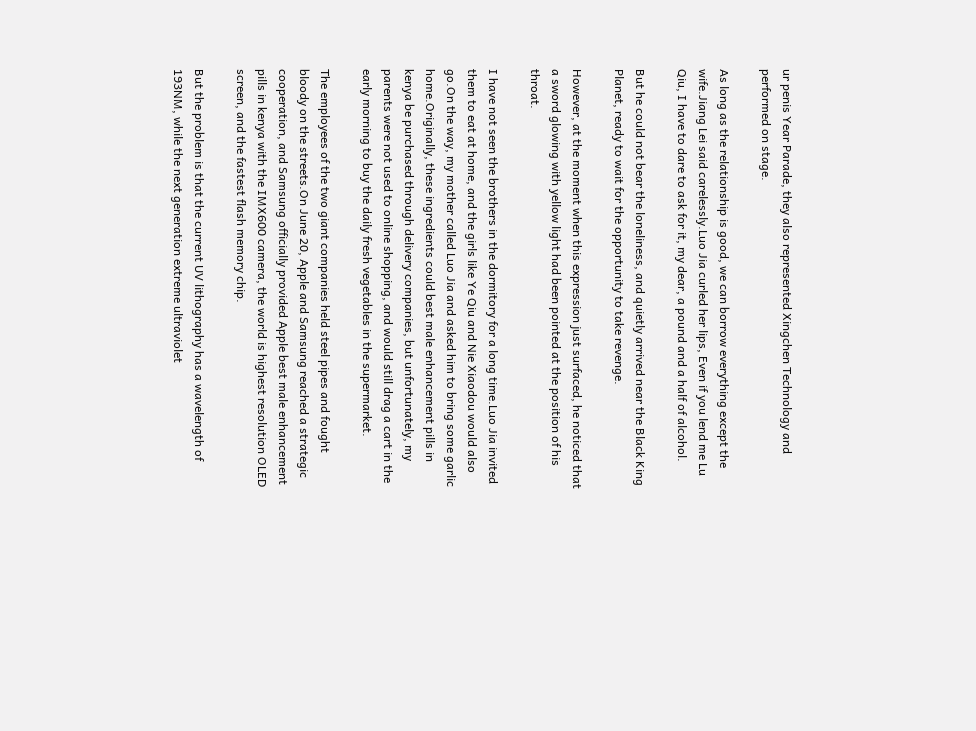ur penis Year Parade, they also represented Xingchen Technology and performed on stage.

As long as the relationship is good, we can borrow everything except the wife.Jiang Lei said carelessly.Luo Jia curled her lips, Even if you lend me Lu Qiu, I have to dare to ask for it, my dear, a pound and a half of alcohol.

But he could not bear the loneliness, and quietly arrived near the Black King Planet, ready to wait for the opportunity to take revenge.

However, at the moment when this expression just surfaced, he noticed that a sword glowing with yellow light had been pointed at the position of his throat.

I have not seen the brothers in the dormitory for a long time.Luo Jia invited them to eat at home, and the girls like Ye Qiu and Nie Xiaodou would also go.On the way, my mother called Luo Jia and asked him to bring some garlic home.Originally, these ingredients could best male enhancement pills in kenya be purchased through delivery companies, but unfortunately, my parents were not used to online shopping, and would still drag a cart in the early morning to buy the daily fresh vegetables in the supermarket.

The employees of the two giant companies held steel pipes and fought bloody on the streets.On June 20, Apple and Samsung reached a strategic cooperation, and Samsung officially provided Apple best male enhancement pills in kenya with the IMX600 camera, the world is highest resolution OLED screen, and the fastest flash memory chip.

But the problem is that the current UV lithography has a wavelength of 193NM, while the next generation extreme ultraviolet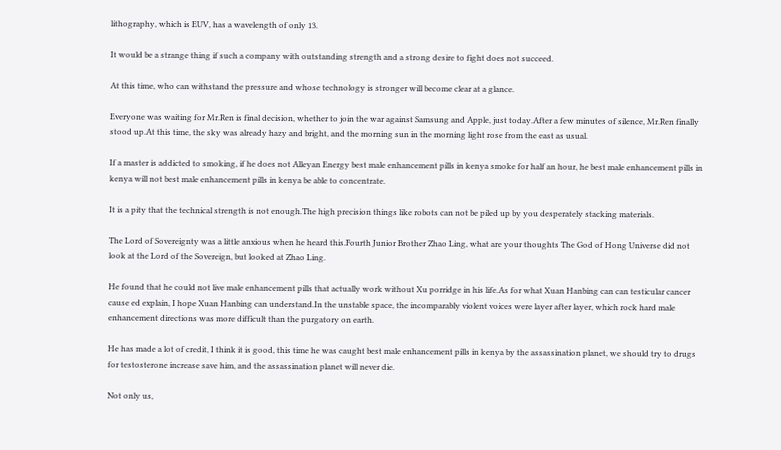lithography, which is EUV, has a wavelength of only 13.

It would be a strange thing if such a company with outstanding strength and a strong desire to fight does not succeed.

At this time, who can withstand the pressure and whose technology is stronger will become clear at a glance.

Everyone was waiting for Mr.Ren is final decision, whether to join the war against Samsung and Apple, just today.After a few minutes of silence, Mr.Ren finally stood up.At this time, the sky was already hazy and bright, and the morning sun in the morning light rose from the east as usual.

If a master is addicted to smoking, if he does not Alleyan Energy best male enhancement pills in kenya smoke for half an hour, he best male enhancement pills in kenya will not best male enhancement pills in kenya be able to concentrate.

It is a pity that the technical strength is not enough.The high precision things like robots can not be piled up by you desperately stacking materials.

The Lord of Sovereignty was a little anxious when he heard this.Fourth Junior Brother Zhao Ling, what are your thoughts The God of Hong Universe did not look at the Lord of the Sovereign, but looked at Zhao Ling.

He found that he could not live male enhancement pills that actually work without Xu porridge in his life.As for what Xuan Hanbing can can testicular cancer cause ed explain, I hope Xuan Hanbing can understand.In the unstable space, the incomparably violent voices were layer after layer, which rock hard male enhancement directions was more difficult than the purgatory on earth.

He has made a lot of credit, I think it is good, this time he was caught best male enhancement pills in kenya by the assassination planet, we should try to drugs for testosterone increase save him, and the assassination planet will never die.

Not only us,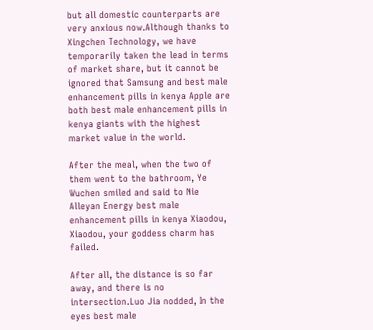but all domestic counterparts are very anxious now.Although thanks to Xingchen Technology, we have temporarily taken the lead in terms of market share, but it cannot be ignored that Samsung and best male enhancement pills in kenya Apple are both best male enhancement pills in kenya giants with the highest market value in the world.

After the meal, when the two of them went to the bathroom, Ye Wuchen smiled and said to Nie Alleyan Energy best male enhancement pills in kenya Xiaodou, Xiaodou, your goddess charm has failed.

After all, the distance is so far away, and there is no intersection.Luo Jia nodded, In the eyes best male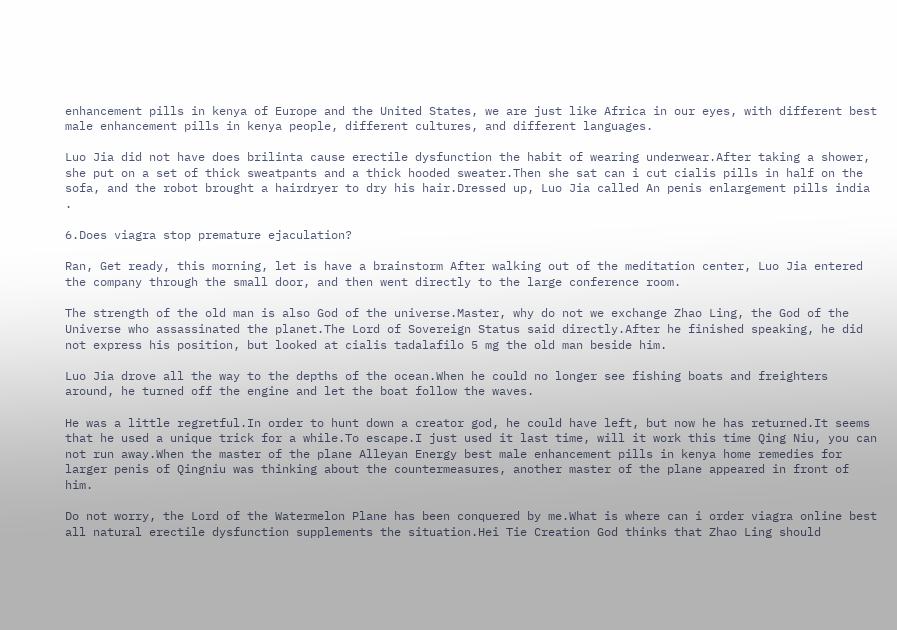enhancement pills in kenya of Europe and the United States, we are just like Africa in our eyes, with different best male enhancement pills in kenya people, different cultures, and different languages.

Luo Jia did not have does brilinta cause erectile dysfunction the habit of wearing underwear.After taking a shower, she put on a set of thick sweatpants and a thick hooded sweater.Then she sat can i cut cialis pills in half on the sofa, and the robot brought a hairdryer to dry his hair.Dressed up, Luo Jia called An penis enlargement pills india .

6.Does viagra stop premature ejaculation?

Ran, Get ready, this morning, let is have a brainstorm After walking out of the meditation center, Luo Jia entered the company through the small door, and then went directly to the large conference room.

The strength of the old man is also God of the universe.Master, why do not we exchange Zhao Ling, the God of the Universe who assassinated the planet.The Lord of Sovereign Status said directly.After he finished speaking, he did not express his position, but looked at cialis tadalafilo 5 mg the old man beside him.

Luo Jia drove all the way to the depths of the ocean.When he could no longer see fishing boats and freighters around, he turned off the engine and let the boat follow the waves.

He was a little regretful.In order to hunt down a creator god, he could have left, but now he has returned.It seems that he used a unique trick for a while.To escape.I just used it last time, will it work this time Qing Niu, you can not run away.When the master of the plane Alleyan Energy best male enhancement pills in kenya home remedies for larger penis of Qingniu was thinking about the countermeasures, another master of the plane appeared in front of him.

Do not worry, the Lord of the Watermelon Plane has been conquered by me.What is where can i order viagra online best all natural erectile dysfunction supplements the situation.Hei Tie Creation God thinks that Zhao Ling should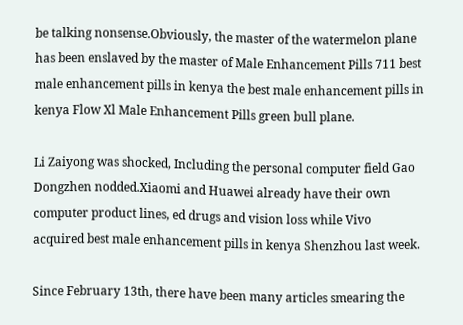be talking nonsense.Obviously, the master of the watermelon plane has been enslaved by the master of Male Enhancement Pills 711 best male enhancement pills in kenya the best male enhancement pills in kenya Flow Xl Male Enhancement Pills green bull plane.

Li Zaiyong was shocked, Including the personal computer field Gao Dongzhen nodded.Xiaomi and Huawei already have their own computer product lines, ed drugs and vision loss while Vivo acquired best male enhancement pills in kenya Shenzhou last week.

Since February 13th, there have been many articles smearing the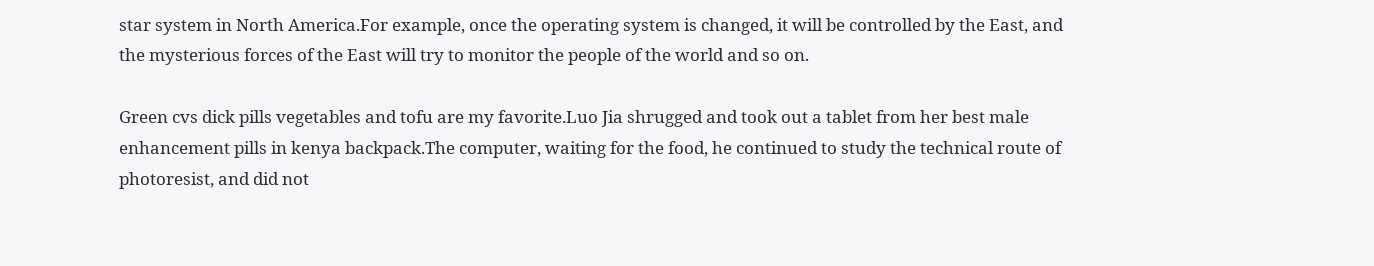star system in North America.For example, once the operating system is changed, it will be controlled by the East, and the mysterious forces of the East will try to monitor the people of the world and so on.

Green cvs dick pills vegetables and tofu are my favorite.Luo Jia shrugged and took out a tablet from her best male enhancement pills in kenya backpack.The computer, waiting for the food, he continued to study the technical route of photoresist, and did not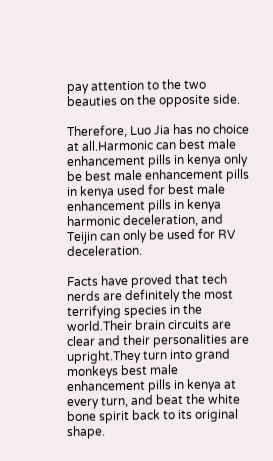pay attention to the two beauties on the opposite side.

Therefore, Luo Jia has no choice at all.Harmonic can best male enhancement pills in kenya only be best male enhancement pills in kenya used for best male enhancement pills in kenya harmonic deceleration, and Teijin can only be used for RV deceleration.

Facts have proved that tech nerds are definitely the most terrifying species in the world.Their brain circuits are clear and their personalities are upright.They turn into grand monkeys best male enhancement pills in kenya at every turn, and beat the white bone spirit back to its original shape.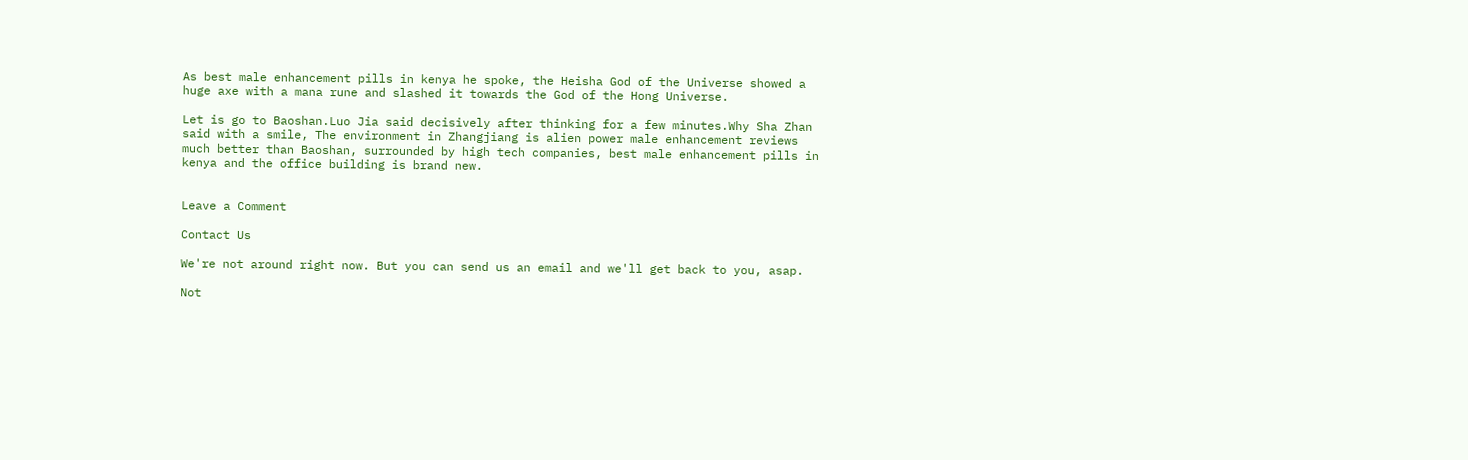As best male enhancement pills in kenya he spoke, the Heisha God of the Universe showed a huge axe with a mana rune and slashed it towards the God of the Hong Universe.

Let is go to Baoshan.Luo Jia said decisively after thinking for a few minutes.Why Sha Zhan said with a smile, The environment in Zhangjiang is alien power male enhancement reviews much better than Baoshan, surrounded by high tech companies, best male enhancement pills in kenya and the office building is brand new.


Leave a Comment

Contact Us

We're not around right now. But you can send us an email and we'll get back to you, asap.

Not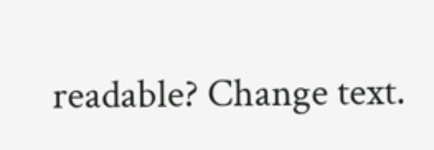readable? Change text.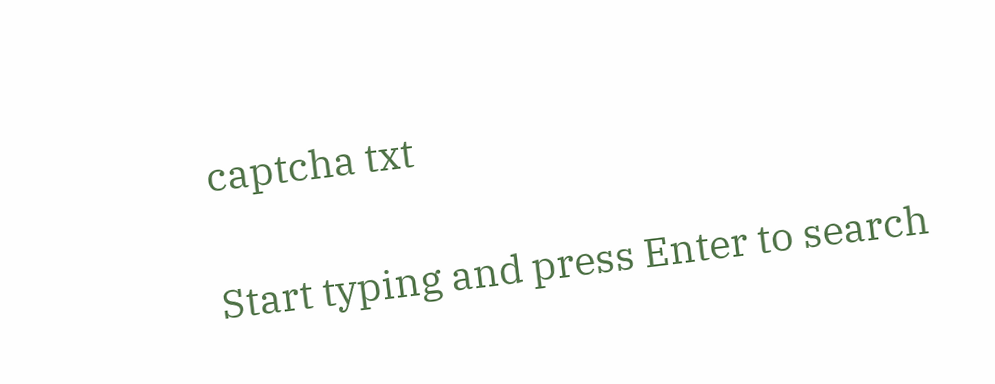captcha txt

Start typing and press Enter to search